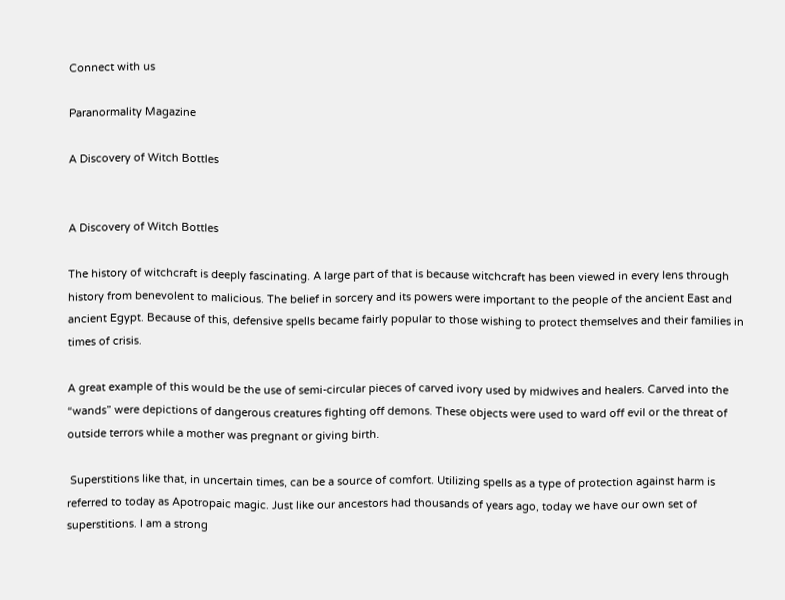Connect with us

Paranormality Magazine

A Discovery of Witch Bottles


A Discovery of Witch Bottles

The history of witchcraft is deeply fascinating. A large part of that is because witchcraft has been viewed in every lens through history from benevolent to malicious. The belief in sorcery and its powers were important to the people of the ancient East and ancient Egypt. Because of this, defensive spells became fairly popular to those wishing to protect themselves and their families in times of crisis.

A great example of this would be the use of semi-circular pieces of carved ivory used by midwives and healers. Carved into the “wands” were depictions of dangerous creatures fighting off demons. These objects were used to ward off evil or the threat of outside terrors while a mother was pregnant or giving birth.

 Superstitions like that, in uncertain times, can be a source of comfort. Utilizing spells as a type of protection against harm is referred to today as Apotropaic magic. Just like our ancestors had thousands of years ago, today we have our own set of superstitions. I am a strong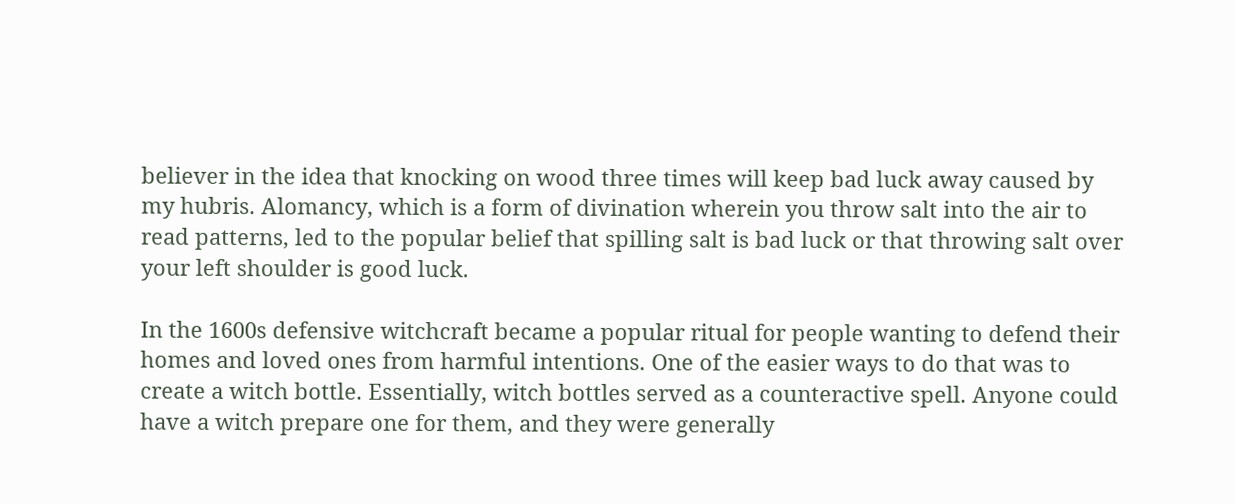believer in the idea that knocking on wood three times will keep bad luck away caused by my hubris. Alomancy, which is a form of divination wherein you throw salt into the air to read patterns, led to the popular belief that spilling salt is bad luck or that throwing salt over your left shoulder is good luck.

In the 1600s defensive witchcraft became a popular ritual for people wanting to defend their homes and loved ones from harmful intentions. One of the easier ways to do that was to create a witch bottle. Essentially, witch bottles served as a counteractive spell. Anyone could have a witch prepare one for them, and they were generally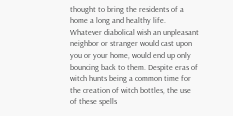thought to bring the residents of a home a long and healthy life. Whatever diabolical wish an unpleasant neighbor or stranger would cast upon you or your home, would end up only bouncing back to them. Despite eras of witch hunts being a common time for the creation of witch bottles, the use of these spells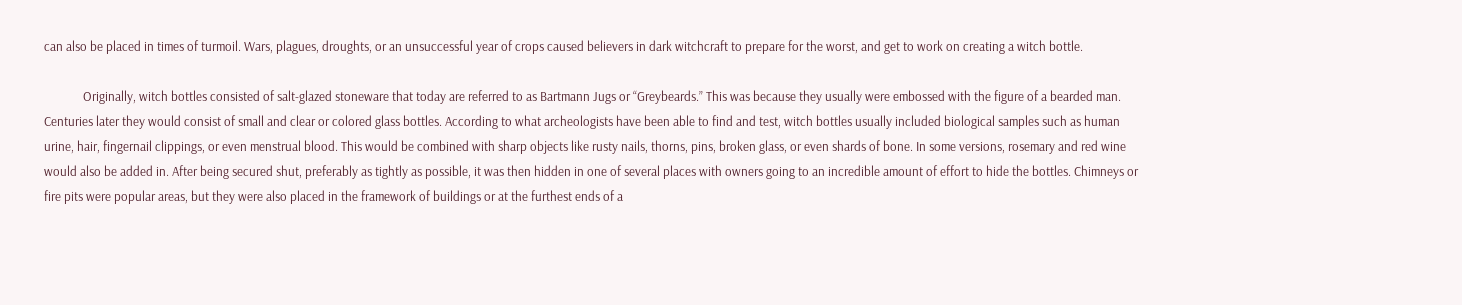can also be placed in times of turmoil. Wars, plagues, droughts, or an unsuccessful year of crops caused believers in dark witchcraft to prepare for the worst, and get to work on creating a witch bottle.

             Originally, witch bottles consisted of salt-glazed stoneware that today are referred to as Bartmann Jugs or “Greybeards.” This was because they usually were embossed with the figure of a bearded man. Centuries later they would consist of small and clear or colored glass bottles. According to what archeologists have been able to find and test, witch bottles usually included biological samples such as human urine, hair, fingernail clippings, or even menstrual blood. This would be combined with sharp objects like rusty nails, thorns, pins, broken glass, or even shards of bone. In some versions, rosemary and red wine would also be added in. After being secured shut, preferably as tightly as possible, it was then hidden in one of several places with owners going to an incredible amount of effort to hide the bottles. Chimneys or fire pits were popular areas, but they were also placed in the framework of buildings or at the furthest ends of a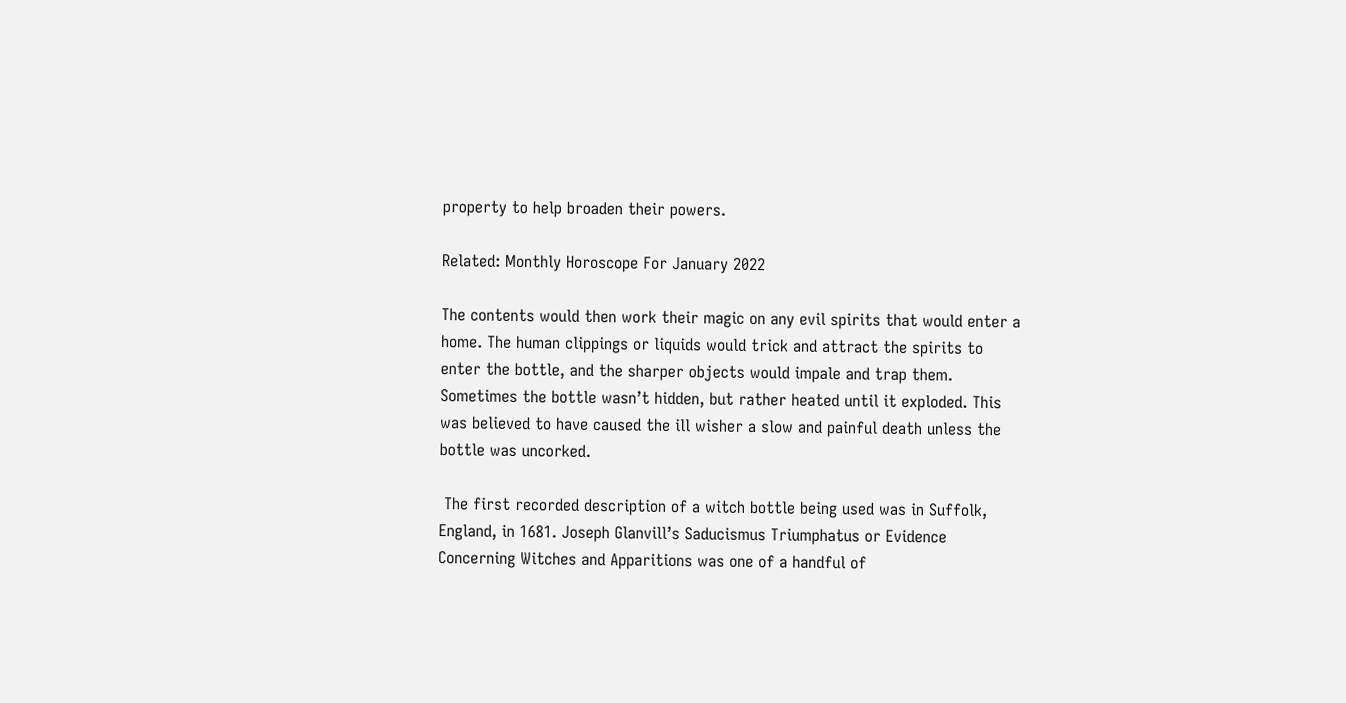property to help broaden their powers.

Related: Monthly Horoscope For January 2022

The contents would then work their magic on any evil spirits that would enter a home. The human clippings or liquids would trick and attract the spirits to enter the bottle, and the sharper objects would impale and trap them. Sometimes the bottle wasn’t hidden, but rather heated until it exploded. This was believed to have caused the ill wisher a slow and painful death unless the bottle was uncorked.

 The first recorded description of a witch bottle being used was in Suffolk, England, in 1681. Joseph Glanvill’s Saducismus Triumphatus or Evidence Concerning Witches and Apparitions was one of a handful of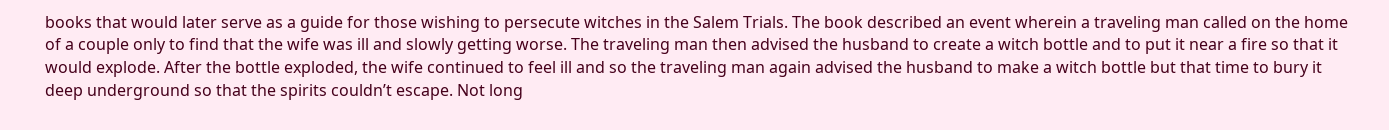books that would later serve as a guide for those wishing to persecute witches in the Salem Trials. The book described an event wherein a traveling man called on the home of a couple only to find that the wife was ill and slowly getting worse. The traveling man then advised the husband to create a witch bottle and to put it near a fire so that it would explode. After the bottle exploded, the wife continued to feel ill and so the traveling man again advised the husband to make a witch bottle but that time to bury it deep underground so that the spirits couldn’t escape. Not long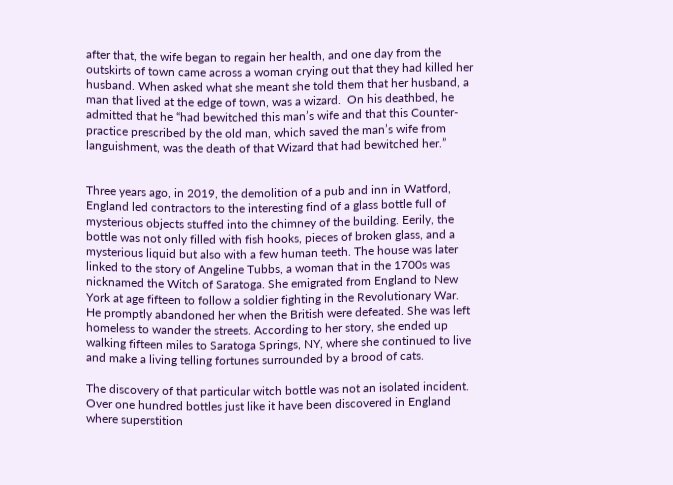after that, the wife began to regain her health, and one day from the outskirts of town came across a woman crying out that they had killed her husband. When asked what she meant she told them that her husband, a man that lived at the edge of town, was a wizard.  On his deathbed, he admitted that he “had bewitched this man’s wife and that this Counter-practice prescribed by the old man, which saved the man’s wife from languishment, was the death of that Wizard that had bewitched her.”


Three years ago, in 2019, the demolition of a pub and inn in Watford, England led contractors to the interesting find of a glass bottle full of mysterious objects stuffed into the chimney of the building. Eerily, the bottle was not only filled with fish hooks, pieces of broken glass, and a mysterious liquid but also with a few human teeth. The house was later linked to the story of Angeline Tubbs, a woman that in the 1700s was nicknamed the Witch of Saratoga. She emigrated from England to New York at age fifteen to follow a soldier fighting in the Revolutionary War. He promptly abandoned her when the British were defeated. She was left homeless to wander the streets. According to her story, she ended up walking fifteen miles to Saratoga Springs, NY, where she continued to live and make a living telling fortunes surrounded by a brood of cats.

The discovery of that particular witch bottle was not an isolated incident. Over one hundred bottles just like it have been discovered in England where superstition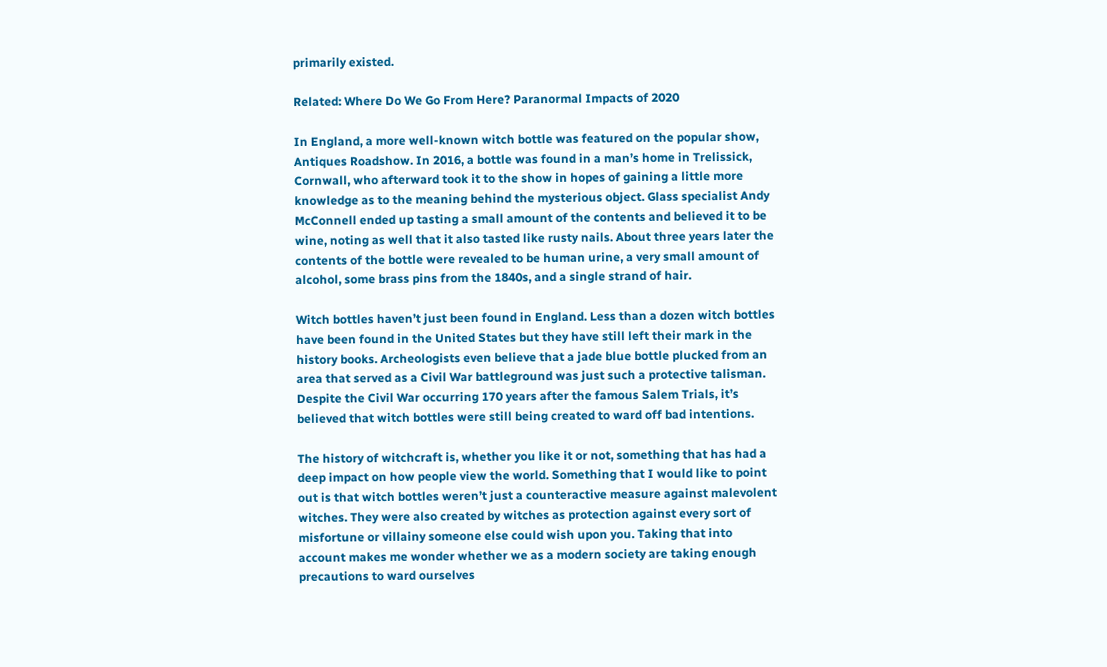primarily existed.

Related: Where Do We Go From Here? Paranormal Impacts of 2020

In England, a more well-known witch bottle was featured on the popular show, Antiques Roadshow. In 2016, a bottle was found in a man’s home in Trelissick, Cornwall, who afterward took it to the show in hopes of gaining a little more knowledge as to the meaning behind the mysterious object. Glass specialist Andy McConnell ended up tasting a small amount of the contents and believed it to be wine, noting as well that it also tasted like rusty nails. About three years later the contents of the bottle were revealed to be human urine, a very small amount of alcohol, some brass pins from the 1840s, and a single strand of hair.

Witch bottles haven’t just been found in England. Less than a dozen witch bottles have been found in the United States but they have still left their mark in the history books. Archeologists even believe that a jade blue bottle plucked from an area that served as a Civil War battleground was just such a protective talisman. Despite the Civil War occurring 170 years after the famous Salem Trials, it’s believed that witch bottles were still being created to ward off bad intentions.

The history of witchcraft is, whether you like it or not, something that has had a deep impact on how people view the world. Something that I would like to point out is that witch bottles weren’t just a counteractive measure against malevolent witches. They were also created by witches as protection against every sort of misfortune or villainy someone else could wish upon you. Taking that into account makes me wonder whether we as a modern society are taking enough precautions to ward ourselves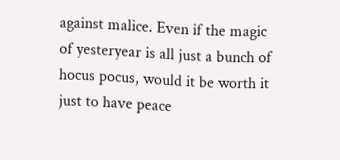against malice. Even if the magic of yesteryear is all just a bunch of hocus pocus, would it be worth it just to have peace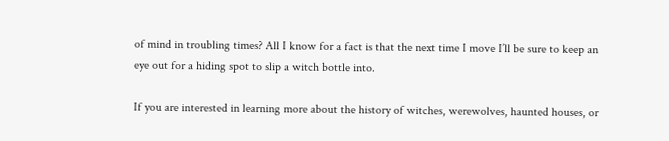of mind in troubling times? All I know for a fact is that the next time I move I’ll be sure to keep an eye out for a hiding spot to slip a witch bottle into.

If you are interested in learning more about the history of witches, werewolves, haunted houses, or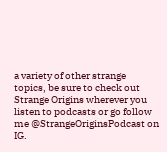a variety of other strange topics, be sure to check out Strange Origins wherever you listen to podcasts or go follow me @StrangeOriginsPodcast on IG.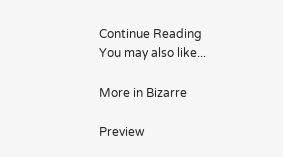Continue Reading
You may also like...

More in Bizarre

Preview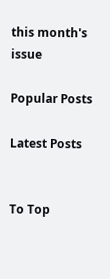this month's issue

Popular Posts

Latest Posts


To Top